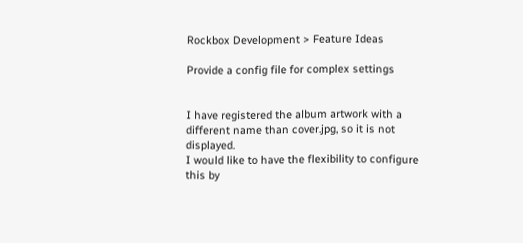Rockbox Development > Feature Ideas

Provide a config file for complex settings


I have registered the album artwork with a different name than cover.jpg, so it is not displayed.
I would like to have the flexibility to configure this by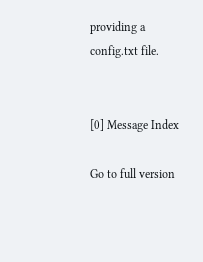providing a config.txt file.


[0] Message Index

Go to full version